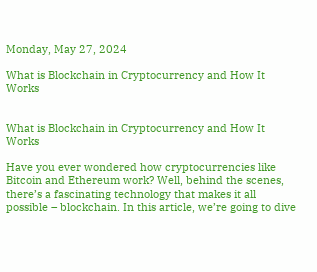Monday, May 27, 2024

What is Blockchain in Cryptocurrency and How It Works


What is Blockchain in Cryptocurrency and How It Works

Have you ever wondered how cryptocurrencies like Bitcoin and Ethereum work? Well, behind the scenes, there’s a fascinating technology that makes it all possible – blockchain. In this article, we’re going to dive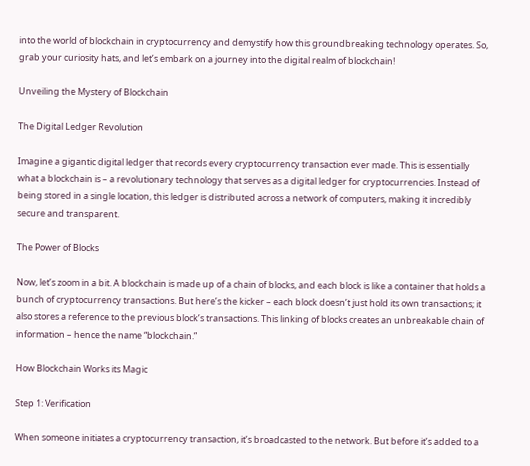into the world of blockchain in cryptocurrency and demystify how this groundbreaking technology operates. So, grab your curiosity hats, and let’s embark on a journey into the digital realm of blockchain!

Unveiling the Mystery of Blockchain

The Digital Ledger Revolution

Imagine a gigantic digital ledger that records every cryptocurrency transaction ever made. This is essentially what a blockchain is – a revolutionary technology that serves as a digital ledger for cryptocurrencies. Instead of being stored in a single location, this ledger is distributed across a network of computers, making it incredibly secure and transparent.

The Power of Blocks

Now, let’s zoom in a bit. A blockchain is made up of a chain of blocks, and each block is like a container that holds a bunch of cryptocurrency transactions. But here’s the kicker – each block doesn’t just hold its own transactions; it also stores a reference to the previous block’s transactions. This linking of blocks creates an unbreakable chain of information – hence the name “blockchain.”

How Blockchain Works its Magic

Step 1: Verification

When someone initiates a cryptocurrency transaction, it’s broadcasted to the network. But before it’s added to a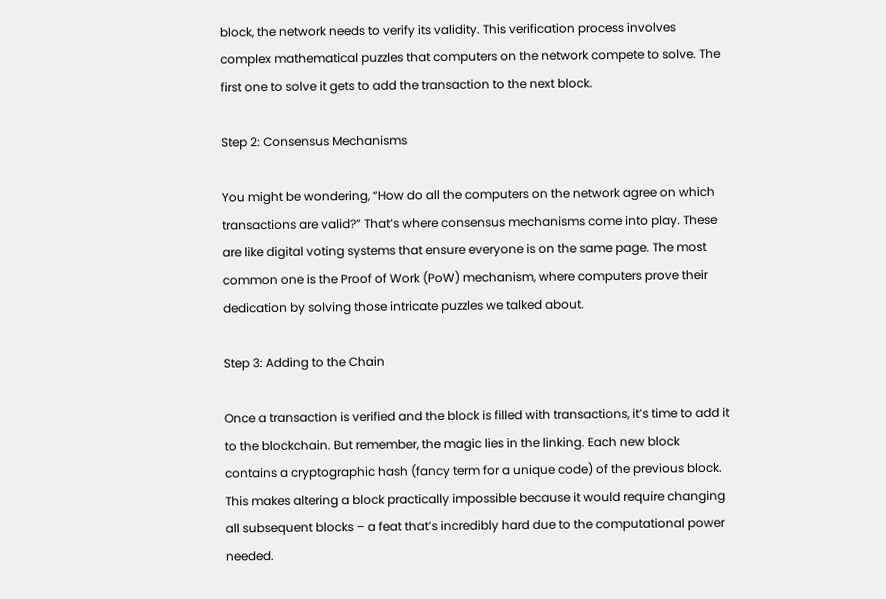block, the network needs to verify its validity. This verification process involves complex mathematical puzzles that computers on the network compete to solve. The first one to solve it gets to add the transaction to the next block.

Step 2: Consensus Mechanisms

You might be wondering, “How do all the computers on the network agree on which transactions are valid?” That’s where consensus mechanisms come into play. These are like digital voting systems that ensure everyone is on the same page. The most common one is the Proof of Work (PoW) mechanism, where computers prove their dedication by solving those intricate puzzles we talked about.

Step 3: Adding to the Chain

Once a transaction is verified and the block is filled with transactions, it’s time to add it to the blockchain. But remember, the magic lies in the linking. Each new block contains a cryptographic hash (fancy term for a unique code) of the previous block. This makes altering a block practically impossible because it would require changing all subsequent blocks – a feat that’s incredibly hard due to the computational power needed.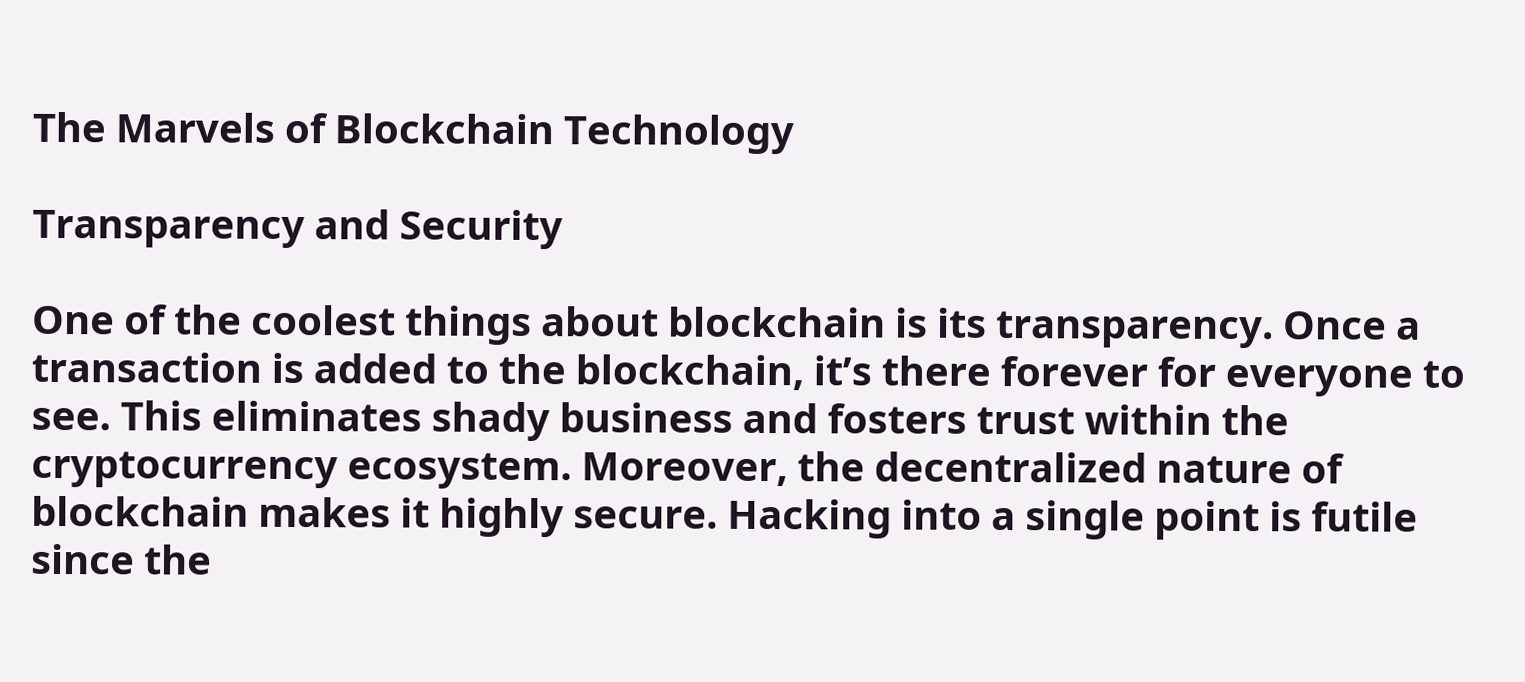The Marvels of Blockchain Technology

Transparency and Security

One of the coolest things about blockchain is its transparency. Once a transaction is added to the blockchain, it’s there forever for everyone to see. This eliminates shady business and fosters trust within the cryptocurrency ecosystem. Moreover, the decentralized nature of blockchain makes it highly secure. Hacking into a single point is futile since the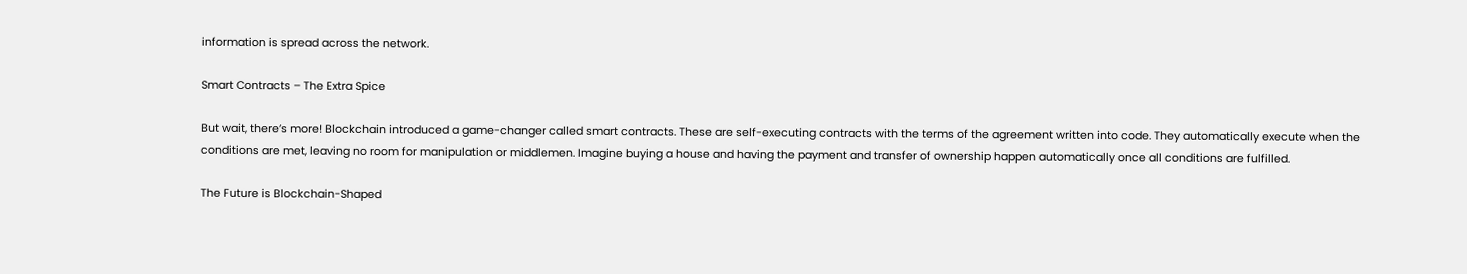information is spread across the network.

Smart Contracts – The Extra Spice

But wait, there’s more! Blockchain introduced a game-changer called smart contracts. These are self-executing contracts with the terms of the agreement written into code. They automatically execute when the conditions are met, leaving no room for manipulation or middlemen. Imagine buying a house and having the payment and transfer of ownership happen automatically once all conditions are fulfilled.

The Future is Blockchain-Shaped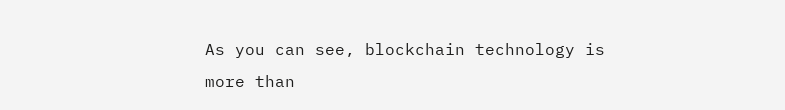As you can see, blockchain technology is more than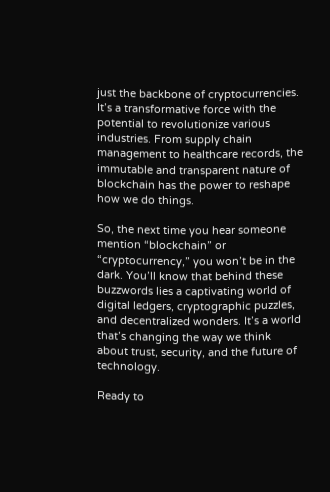just the backbone of cryptocurrencies. It’s a transformative force with the potential to revolutionize various industries. From supply chain management to healthcare records, the immutable and transparent nature of blockchain has the power to reshape how we do things.

So, the next time you hear someone mention “blockchain” or “cryptocurrency,” you won’t be in the dark. You’ll know that behind these buzzwords lies a captivating world of digital ledgers, cryptographic puzzles, and decentralized wonders. It’s a world that’s changing the way we think about trust, security, and the future of technology.

Ready to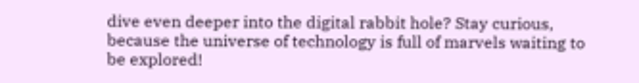dive even deeper into the digital rabbit hole? Stay curious, because the universe of technology is full of marvels waiting to be explored!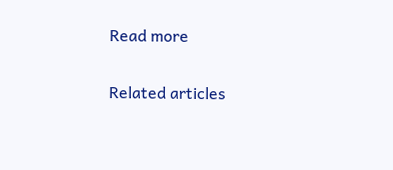Read more

Related articles